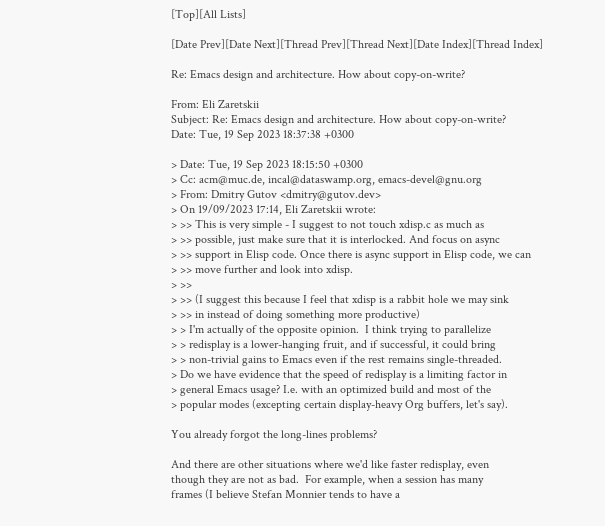[Top][All Lists]

[Date Prev][Date Next][Thread Prev][Thread Next][Date Index][Thread Index]

Re: Emacs design and architecture. How about copy-on-write?

From: Eli Zaretskii
Subject: Re: Emacs design and architecture. How about copy-on-write?
Date: Tue, 19 Sep 2023 18:37:38 +0300

> Date: Tue, 19 Sep 2023 18:15:50 +0300
> Cc: acm@muc.de, incal@dataswamp.org, emacs-devel@gnu.org
> From: Dmitry Gutov <dmitry@gutov.dev>
> On 19/09/2023 17:14, Eli Zaretskii wrote:
> >> This is very simple - I suggest to not touch xdisp.c as much as
> >> possible, just make sure that it is interlocked. And focus on async
> >> support in Elisp code. Once there is async support in Elisp code, we can
> >> move further and look into xdisp.
> >>
> >> (I suggest this because I feel that xdisp is a rabbit hole we may sink
> >> in instead of doing something more productive)
> > I'm actually of the opposite opinion.  I think trying to parallelize
> > redisplay is a lower-hanging fruit, and if successful, it could bring
> > non-trivial gains to Emacs even if the rest remains single-threaded.
> Do we have evidence that the speed of redisplay is a limiting factor in
> general Emacs usage? I.e. with an optimized build and most of the
> popular modes (excepting certain display-heavy Org buffers, let's say).

You already forgot the long-lines problems?

And there are other situations where we'd like faster redisplay, even
though they are not as bad.  For example, when a session has many
frames (I believe Stefan Monnier tends to have a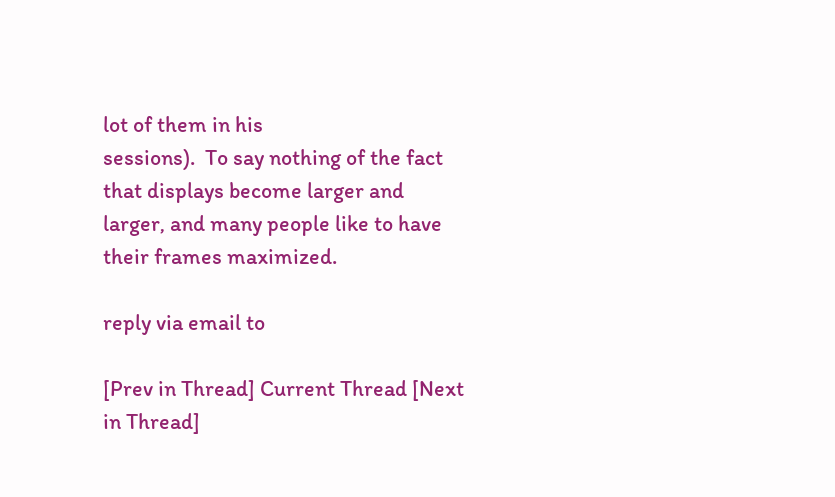lot of them in his
sessions).  To say nothing of the fact that displays become larger and
larger, and many people like to have their frames maximized.

reply via email to

[Prev in Thread] Current Thread [Next in Thread]